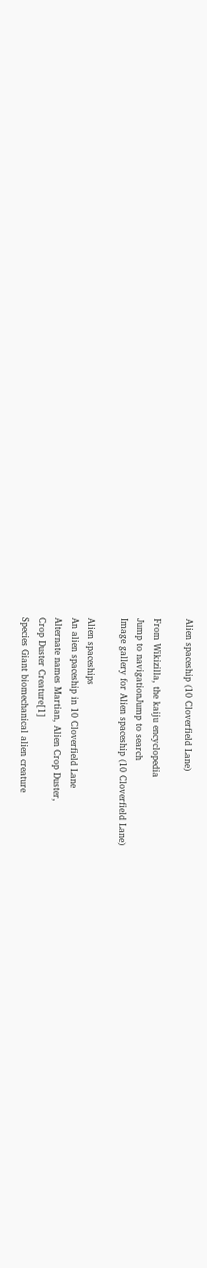Alien spaceship (10 Cloverfield Lane)

From Wikizilla, the kaiju encyclopedia
Jump to navigationJump to search
Image gallery for Alien spaceship (10 Cloverfield Lane)

Alien spaceships
An alien spaceship in 10 Cloverfield Lane
Alternate names Martian, Alien Crop Duster,
Crop Duster Creature[1]
Species Giant biomechanical alien creature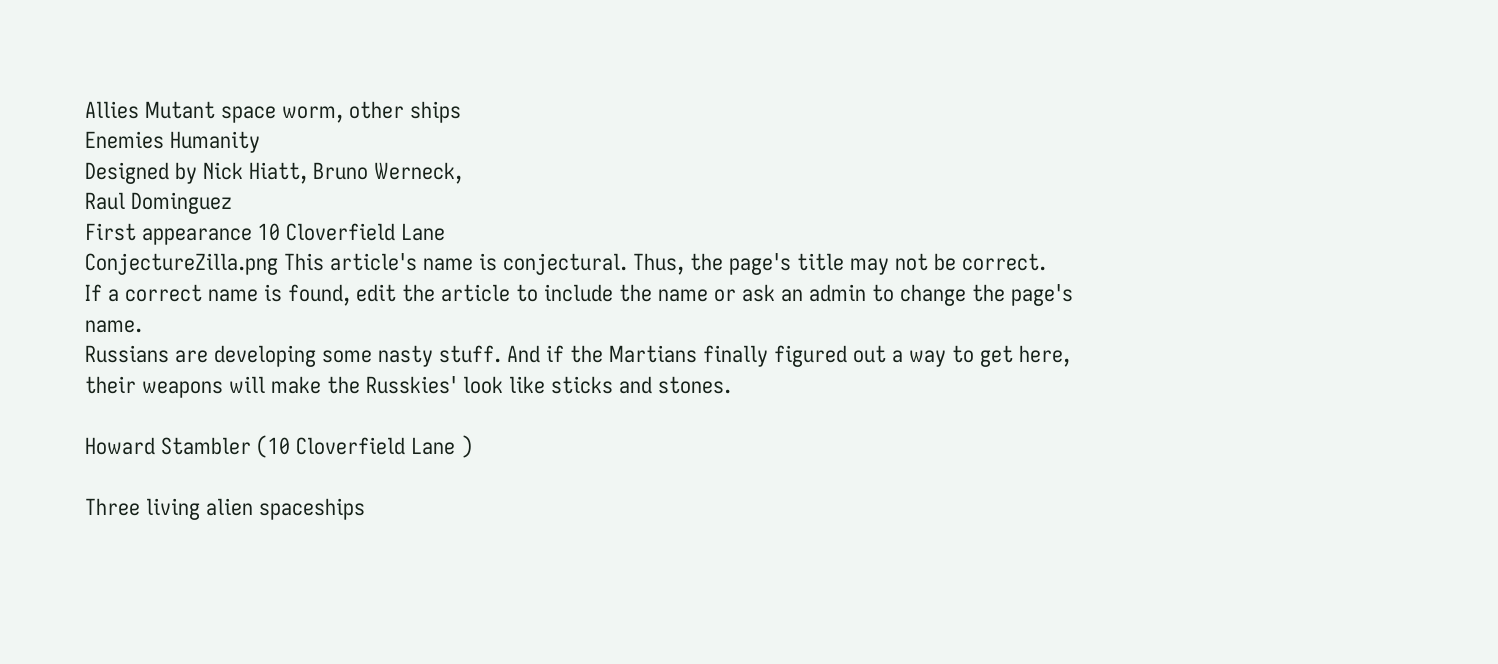Allies Mutant space worm, other ships
Enemies Humanity
Designed by Nick Hiatt, Bruno Werneck,
Raul Dominguez
First appearance 10 Cloverfield Lane
ConjectureZilla.png This article's name is conjectural. Thus, the page's title may not be correct.
If a correct name is found, edit the article to include the name or ask an admin to change the page's name.
Russians are developing some nasty stuff. And if the Martians finally figured out a way to get here, their weapons will make the Russkies' look like sticks and stones.

Howard Stambler (10 Cloverfield Lane )

Three living alien spaceships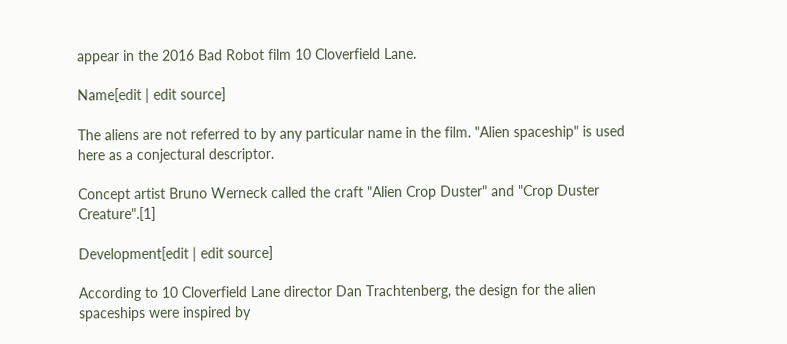appear in the 2016 Bad Robot film 10 Cloverfield Lane.

Name[edit | edit source]

The aliens are not referred to by any particular name in the film. "Alien spaceship" is used here as a conjectural descriptor.

Concept artist Bruno Werneck called the craft "Alien Crop Duster" and "Crop Duster Creature".[1]

Development[edit | edit source]

According to 10 Cloverfield Lane director Dan Trachtenberg, the design for the alien spaceships were inspired by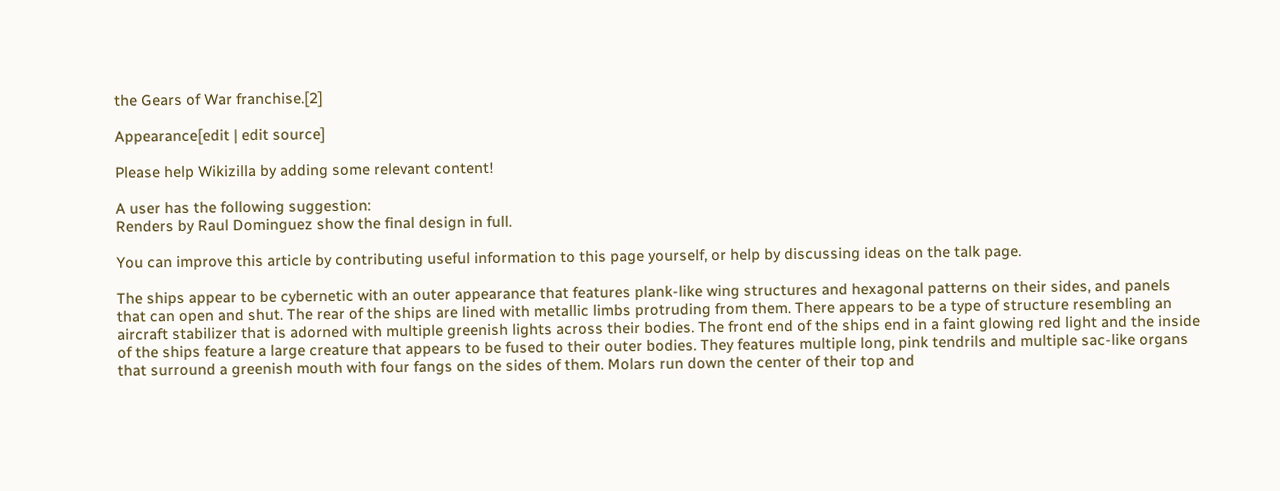the Gears of War franchise.[2]

Appearance[edit | edit source]

Please help Wikizilla by adding some relevant content!

A user has the following suggestion:
Renders by Raul Dominguez show the final design in full.

You can improve this article by contributing useful information to this page yourself, or help by discussing ideas on the talk page.

The ships appear to be cybernetic with an outer appearance that features plank-like wing structures and hexagonal patterns on their sides, and panels that can open and shut. The rear of the ships are lined with metallic limbs protruding from them. There appears to be a type of structure resembling an aircraft stabilizer that is adorned with multiple greenish lights across their bodies. The front end of the ships end in a faint glowing red light and the inside of the ships feature a large creature that appears to be fused to their outer bodies. They features multiple long, pink tendrils and multiple sac-like organs that surround a greenish mouth with four fangs on the sides of them. Molars run down the center of their top and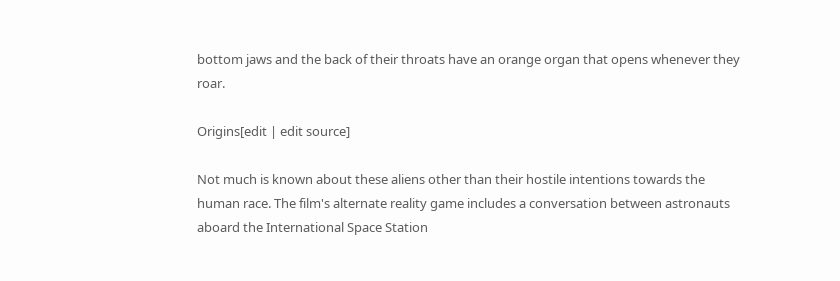bottom jaws and the back of their throats have an orange organ that opens whenever they roar.

Origins[edit | edit source]

Not much is known about these aliens other than their hostile intentions towards the human race. The film's alternate reality game includes a conversation between astronauts aboard the International Space Station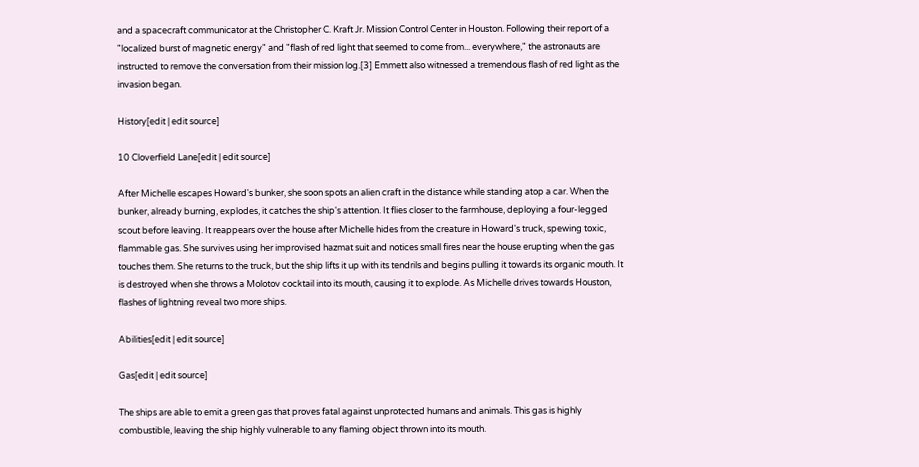and a spacecraft communicator at the Christopher C. Kraft Jr. Mission Control Center in Houston. Following their report of a "localized burst of magnetic energy" and "flash of red light that seemed to come from... everywhere," the astronauts are instructed to remove the conversation from their mission log.[3] Emmett also witnessed a tremendous flash of red light as the invasion began.

History[edit | edit source]

10 Cloverfield Lane[edit | edit source]

After Michelle escapes Howard's bunker, she soon spots an alien craft in the distance while standing atop a car. When the bunker, already burning, explodes, it catches the ship's attention. It flies closer to the farmhouse, deploying a four-legged scout before leaving. It reappears over the house after Michelle hides from the creature in Howard's truck, spewing toxic, flammable gas. She survives using her improvised hazmat suit and notices small fires near the house erupting when the gas touches them. She returns to the truck, but the ship lifts it up with its tendrils and begins pulling it towards its organic mouth. It is destroyed when she throws a Molotov cocktail into its mouth, causing it to explode. As Michelle drives towards Houston, flashes of lightning reveal two more ships.

Abilities[edit | edit source]

Gas[edit | edit source]

The ships are able to emit a green gas that proves fatal against unprotected humans and animals. This gas is highly combustible, leaving the ship highly vulnerable to any flaming object thrown into its mouth.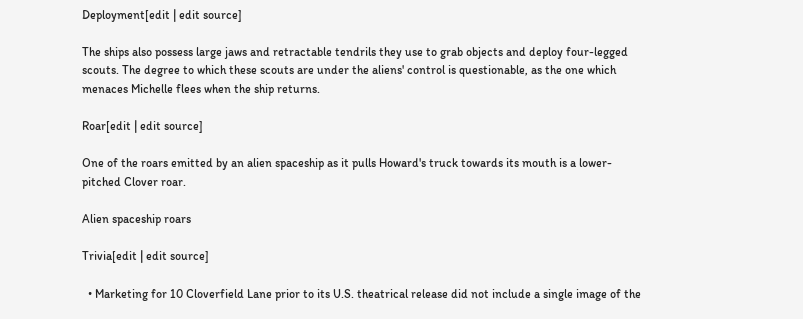Deployment[edit | edit source]

The ships also possess large jaws and retractable tendrils they use to grab objects and deploy four-legged scouts. The degree to which these scouts are under the aliens' control is questionable, as the one which menaces Michelle flees when the ship returns.

Roar[edit | edit source]

One of the roars emitted by an alien spaceship as it pulls Howard's truck towards its mouth is a lower-pitched Clover roar.

Alien spaceship roars

Trivia[edit | edit source]

  • Marketing for 10 Cloverfield Lane prior to its U.S. theatrical release did not include a single image of the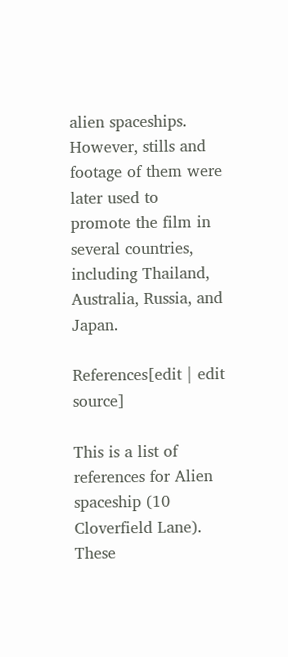alien spaceships. However, stills and footage of them were later used to promote the film in several countries, including Thailand, Australia, Russia, and Japan.

References[edit | edit source]

This is a list of references for Alien spaceship (10 Cloverfield Lane). These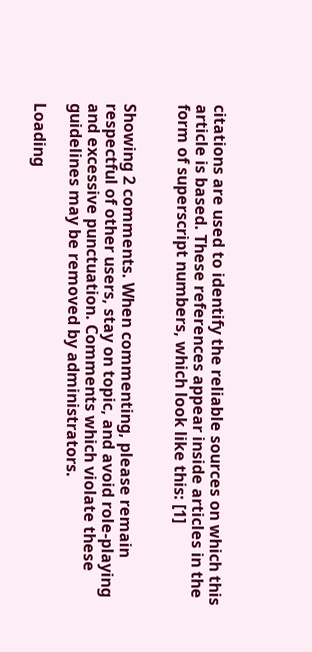citations are used to identify the reliable sources on which this article is based. These references appear inside articles in the form of superscript numbers, which look like this: [1]


Showing 2 comments. When commenting, please remain respectful of other users, stay on topic, and avoid role-playing and excessive punctuation. Comments which violate these guidelines may be removed by administrators.

Loading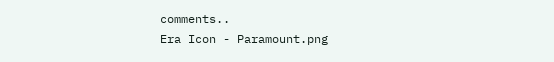comments..
Era Icon - Paramount.png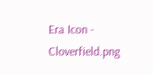Era Icon - Cloverfield.png